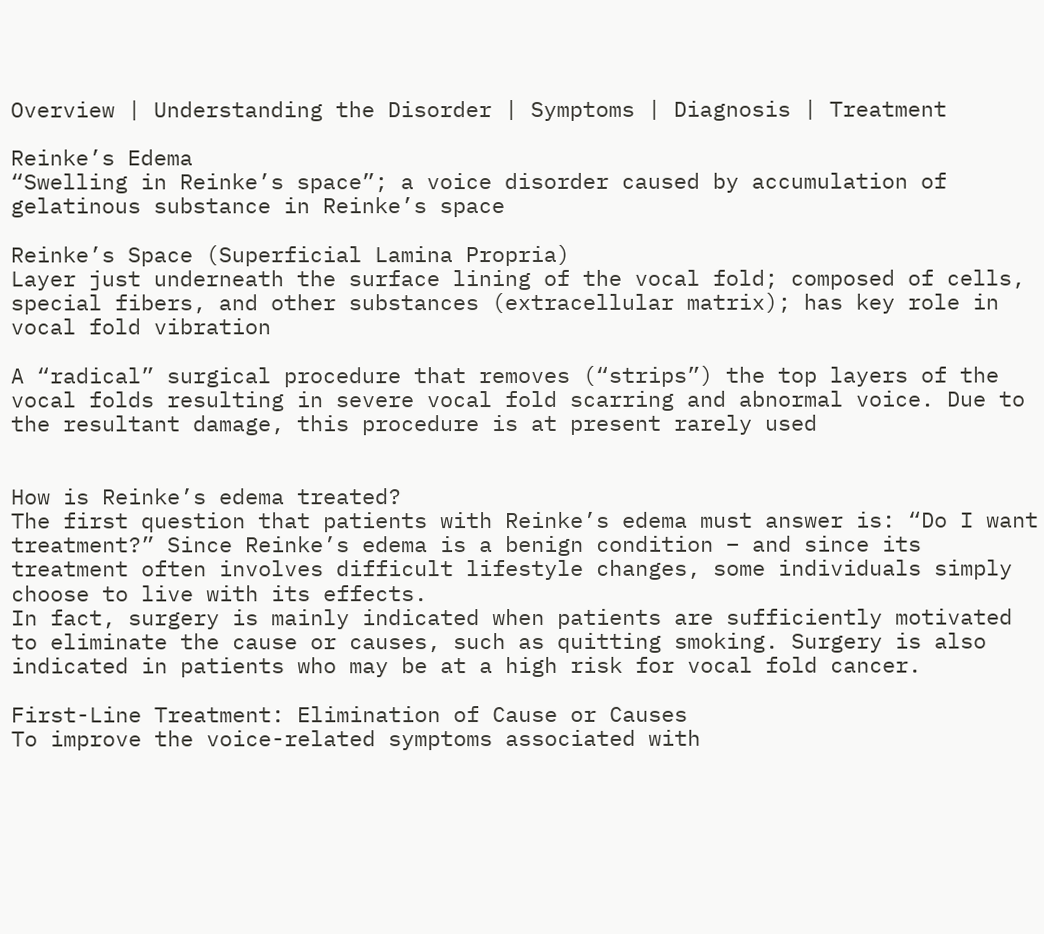Overview | Understanding the Disorder | Symptoms | Diagnosis | Treatment

Reinke’s Edema
“Swelling in Reinke’s space”; a voice disorder caused by accumulation of gelatinous substance in Reinke’s space

Reinke’s Space (Superficial Lamina Propria)
Layer just underneath the surface lining of the vocal fold; composed of cells, special fibers, and other substances (extracellular matrix); has key role in vocal fold vibration

A “radical” surgical procedure that removes (“strips”) the top layers of the vocal folds resulting in severe vocal fold scarring and abnormal voice. Due to the resultant damage, this procedure is at present rarely used


How is Reinke’s edema treated?
The first question that patients with Reinke’s edema must answer is: “Do I want treatment?” Since Reinke’s edema is a benign condition – and since its treatment often involves difficult lifestyle changes, some individuals simply choose to live with its effects.
In fact, surgery is mainly indicated when patients are sufficiently motivated to eliminate the cause or causes, such as quitting smoking. Surgery is also indicated in patients who may be at a high risk for vocal fold cancer.

First-Line Treatment: Elimination of Cause or Causes
To improve the voice-related symptoms associated with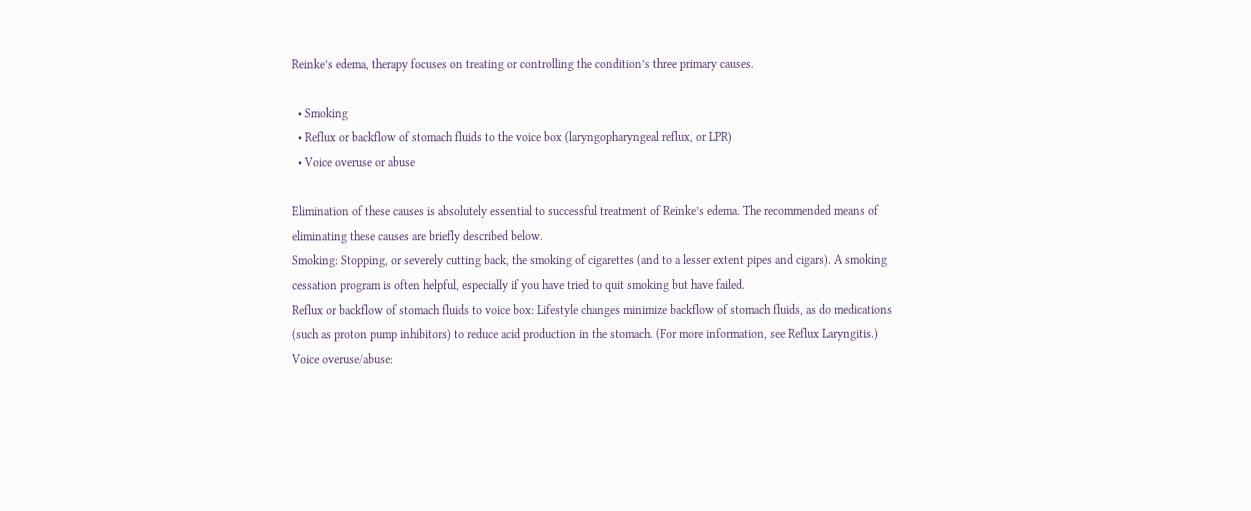Reinke’s edema, therapy focuses on treating or controlling the condition’s three primary causes.

  • Smoking
  • Reflux or backflow of stomach fluids to the voice box (laryngopharyngeal reflux, or LPR)
  • Voice overuse or abuse

Elimination of these causes is absolutely essential to successful treatment of Reinke’s edema. The recommended means of eliminating these causes are briefly described below.
Smoking: Stopping, or severely cutting back, the smoking of cigarettes (and to a lesser extent pipes and cigars). A smoking cessation program is often helpful, especially if you have tried to quit smoking but have failed.
Reflux or backflow of stomach fluids to voice box: Lifestyle changes minimize backflow of stomach fluids, as do medications (such as proton pump inhibitors) to reduce acid production in the stomach. (For more information, see Reflux Laryngitis.)
Voice overuse/abuse: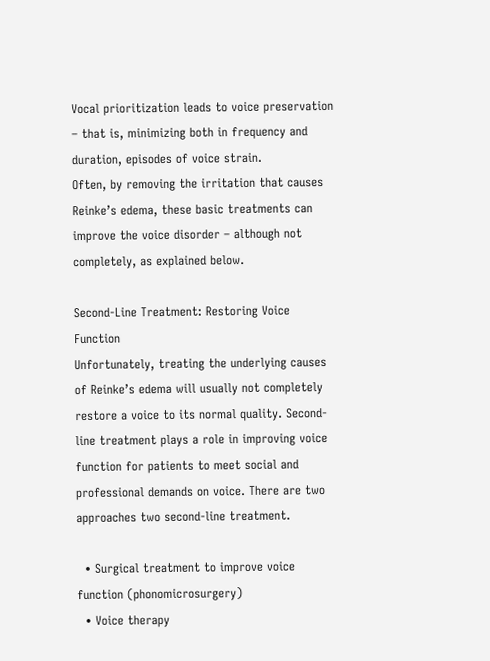Vocal prioritization leads to voice preservation – that is, minimizing both in frequency and duration, episodes of voice strain.
Often, by removing the irritation that causes Reinke’s edema, these basic treatments can improve the voice disorder – although not completely, as explained below.

Second-Line Treatment: Restoring Voice Function
Unfortunately, treating the underlying causes of Reinke’s edema will usually not completely restore a voice to its normal quality. Second-line treatment plays a role in improving voice function for patients to meet social and professional demands on voice. There are two approaches two second-line treatment.

  • Surgical treatment to improve voice function (phonomicrosurgery)
  • Voice therapy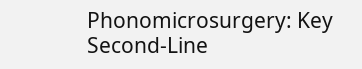Phonomicrosurgery: Key Second-Line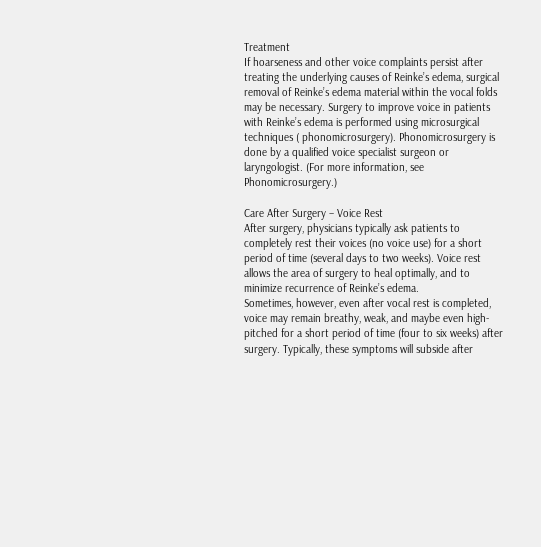Treatment
If hoarseness and other voice complaints persist after treating the underlying causes of Reinke’s edema, surgical removal of Reinke’s edema material within the vocal folds may be necessary. Surgery to improve voice in patients with Reinke’s edema is performed using microsurgical techniques ( phonomicrosurgery). Phonomicrosurgery is done by a qualified voice specialist surgeon or laryngologist. (For more information, see Phonomicrosurgery.)

Care After Surgery – Voice Rest
After surgery, physicians typically ask patients to completely rest their voices (no voice use) for a short period of time (several days to two weeks). Voice rest allows the area of surgery to heal optimally, and to minimize recurrence of Reinke’s edema.
Sometimes, however, even after vocal rest is completed, voice may remain breathy, weak, and maybe even high-pitched for a short period of time (four to six weeks) after surgery. Typically, these symptoms will subside after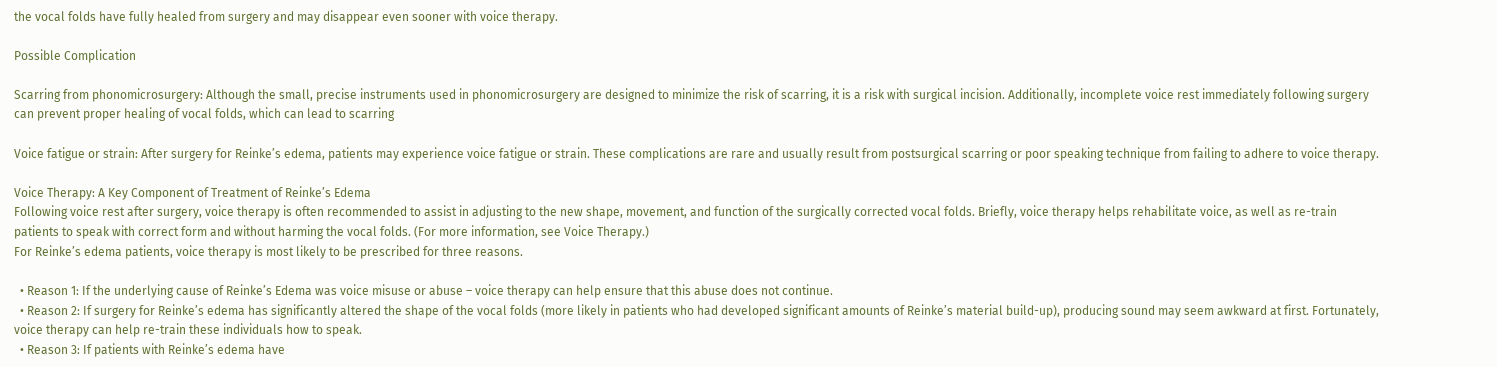the vocal folds have fully healed from surgery and may disappear even sooner with voice therapy.

Possible Complication

Scarring from phonomicrosurgery: Although the small, precise instruments used in phonomicrosurgery are designed to minimize the risk of scarring, it is a risk with surgical incision. Additionally, incomplete voice rest immediately following surgery can prevent proper healing of vocal folds, which can lead to scarring

Voice fatigue or strain: After surgery for Reinke’s edema, patients may experience voice fatigue or strain. These complications are rare and usually result from postsurgical scarring or poor speaking technique from failing to adhere to voice therapy.

Voice Therapy: A Key Component of Treatment of Reinke’s Edema
Following voice rest after surgery, voice therapy is often recommended to assist in adjusting to the new shape, movement, and function of the surgically corrected vocal folds. Briefly, voice therapy helps rehabilitate voice, as well as re-train patients to speak with correct form and without harming the vocal folds. (For more information, see Voice Therapy.)
For Reinke’s edema patients, voice therapy is most likely to be prescribed for three reasons.

  • Reason 1: If the underlying cause of Reinke’s Edema was voice misuse or abuse – voice therapy can help ensure that this abuse does not continue.
  • Reason 2: If surgery for Reinke’s edema has significantly altered the shape of the vocal folds (more likely in patients who had developed significant amounts of Reinke’s material build-up), producing sound may seem awkward at first. Fortunately, voice therapy can help re-train these individuals how to speak.
  • Reason 3: If patients with Reinke’s edema have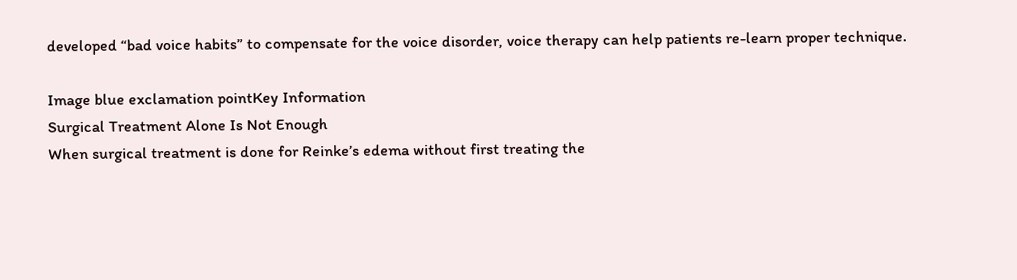developed “bad voice habits” to compensate for the voice disorder, voice therapy can help patients re-learn proper technique.

Image blue exclamation pointKey Information
Surgical Treatment Alone Is Not Enough
When surgical treatment is done for Reinke’s edema without first treating the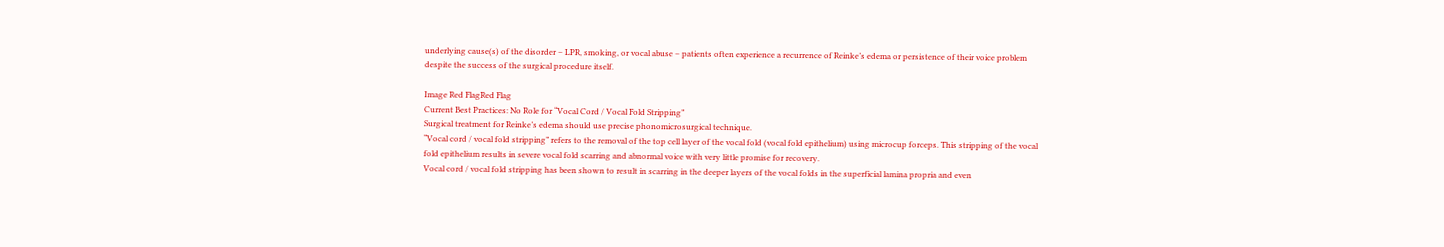underlying cause(s) of the disorder – LPR, smoking, or vocal abuse – patients often experience a recurrence of Reinke’s edema or persistence of their voice problem despite the success of the surgical procedure itself.

Image Red FlagRed Flag
Current Best Practices: No Role for “Vocal Cord / Vocal Fold Stripping”
Surgical treatment for Reinke’s edema should use precise phonomicrosurgical technique.
“Vocal cord / vocal fold stripping” refers to the removal of the top cell layer of the vocal fold (vocal fold epithelium) using microcup forceps. This stripping of the vocal fold epithelium results in severe vocal fold scarring and abnormal voice with very little promise for recovery.
Vocal cord / vocal fold stripping has been shown to result in scarring in the deeper layers of the vocal folds in the superficial lamina propria and even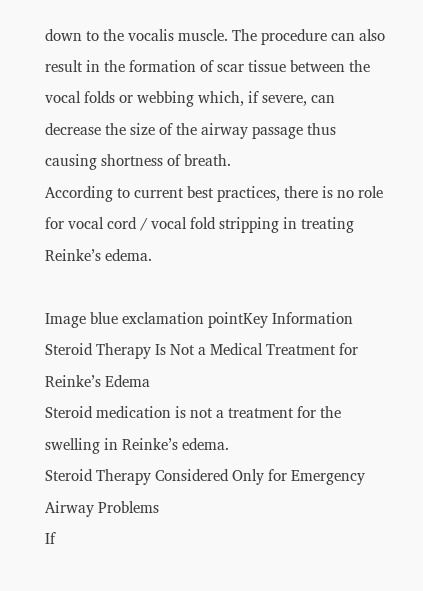down to the vocalis muscle. The procedure can also result in the formation of scar tissue between the vocal folds or webbing which, if severe, can decrease the size of the airway passage thus causing shortness of breath.
According to current best practices, there is no role for vocal cord / vocal fold stripping in treating Reinke’s edema.

Image blue exclamation pointKey Information
Steroid Therapy Is Not a Medical Treatment for Reinke’s Edema
Steroid medication is not a treatment for the swelling in Reinke’s edema.
Steroid Therapy Considered Only for Emergency Airway Problems
If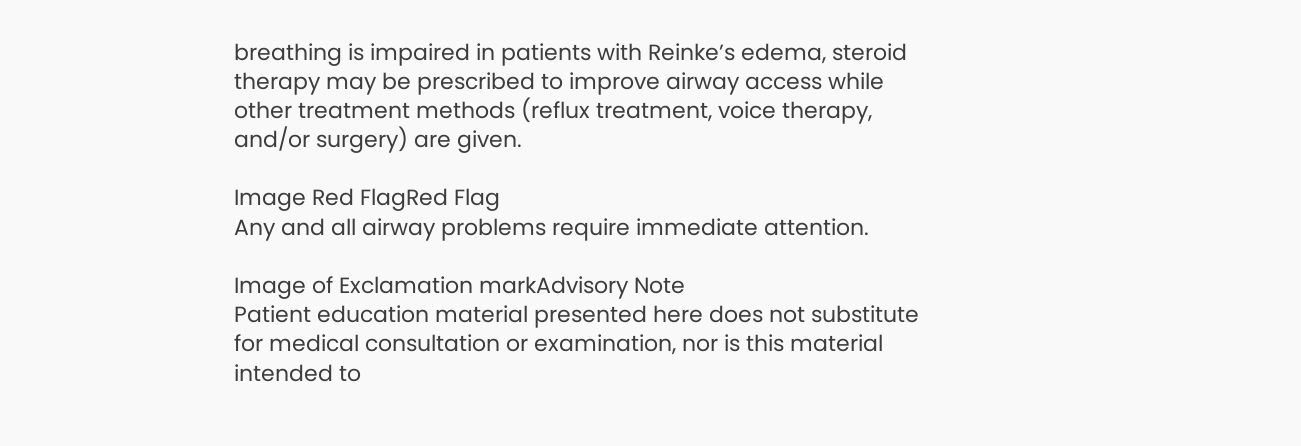breathing is impaired in patients with Reinke’s edema, steroid therapy may be prescribed to improve airway access while other treatment methods (reflux treatment, voice therapy, and/or surgery) are given.

Image Red FlagRed Flag
Any and all airway problems require immediate attention.

Image of Exclamation markAdvisory Note
Patient education material presented here does not substitute for medical consultation or examination, nor is this material intended to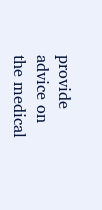provide advice on the medical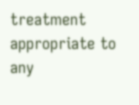treatment appropriate to any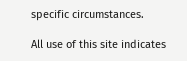specific circumstances.

All use of this site indicates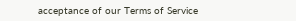acceptance of our Terms of Service